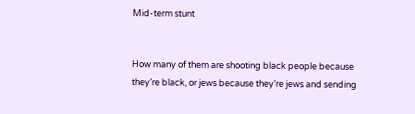Mid-term stunt


How many of them are shooting black people because they’re black, or jews because they’re jews and sending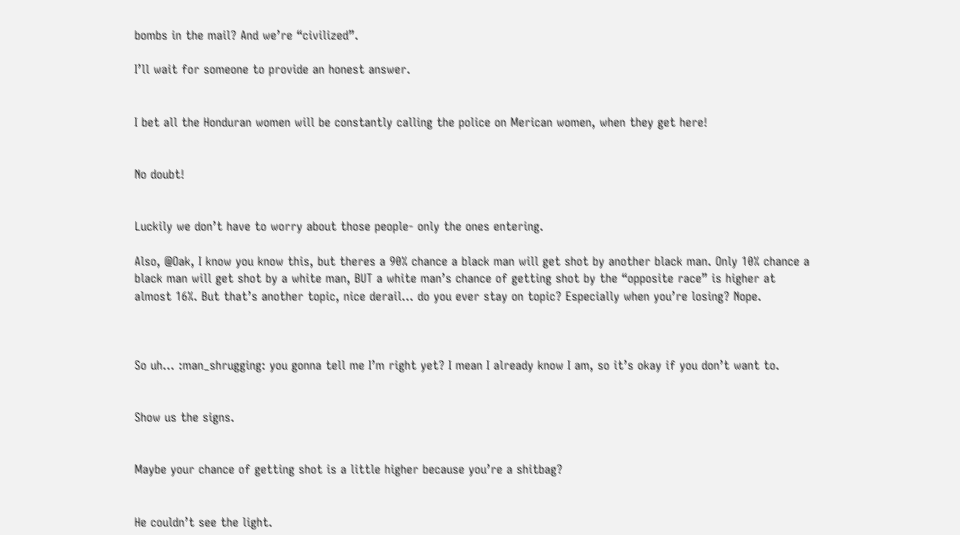bombs in the mail? And we’re “civilized”.

I’ll wait for someone to provide an honest answer.


I bet all the Honduran women will be constantly calling the police on Merican women, when they get here!


No doubt!


Luckily we don’t have to worry about those people- only the ones entering.

Also, @Oak, I know you know this, but theres a 90% chance a black man will get shot by another black man. Only 10% chance a black man will get shot by a white man, BUT a white man’s chance of getting shot by the “opposite race” is higher at almost 16%. But that’s another topic, nice derail… do you ever stay on topic? Especially when you’re losing? Nope.



So uh… :man_shrugging: you gonna tell me I’m right yet? I mean I already know I am, so it’s okay if you don’t want to.


Show us the signs.


Maybe your chance of getting shot is a little higher because you’re a shitbag?


He couldn’t see the light.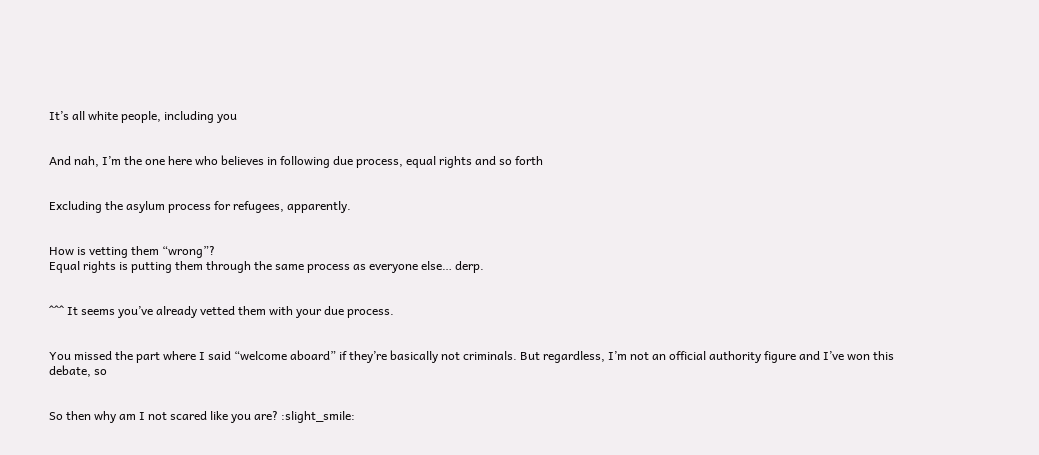It’s all white people, including you


And nah, I’m the one here who believes in following due process, equal rights and so forth


Excluding the asylum process for refugees, apparently.


How is vetting them “wrong”?
Equal rights is putting them through the same process as everyone else… derp.


^^^ It seems you’ve already vetted them with your due process.


You missed the part where I said “welcome aboard” if they’re basically not criminals. But regardless, I’m not an official authority figure and I’ve won this debate, so


So then why am I not scared like you are? :slight_smile: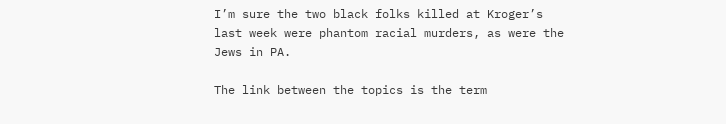I’m sure the two black folks killed at Kroger’s last week were phantom racial murders, as were the Jews in PA.

The link between the topics is the term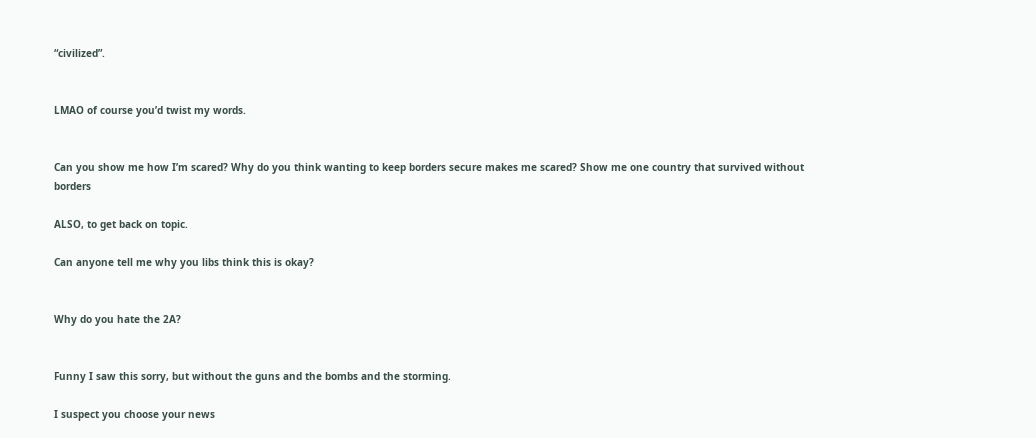“civilized”.


LMAO of course you’d twist my words.


Can you show me how I’m scared? Why do you think wanting to keep borders secure makes me scared? Show me one country that survived without borders

ALSO, to get back on topic.

Can anyone tell me why you libs think this is okay?


Why do you hate the 2A?


Funny I saw this sorry, but without the guns and the bombs and the storming.

I suspect you choose your news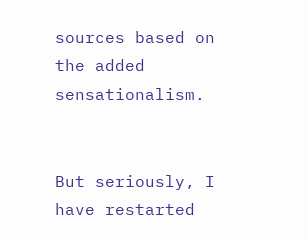sources based on the added sensationalism.


But seriously, I have restarted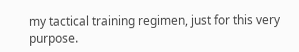my tactical training regimen, just for this very purpose.